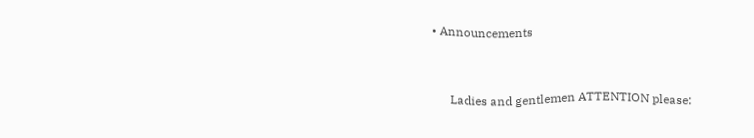• Announcements


      Ladies and gentlemen ATTENTION please: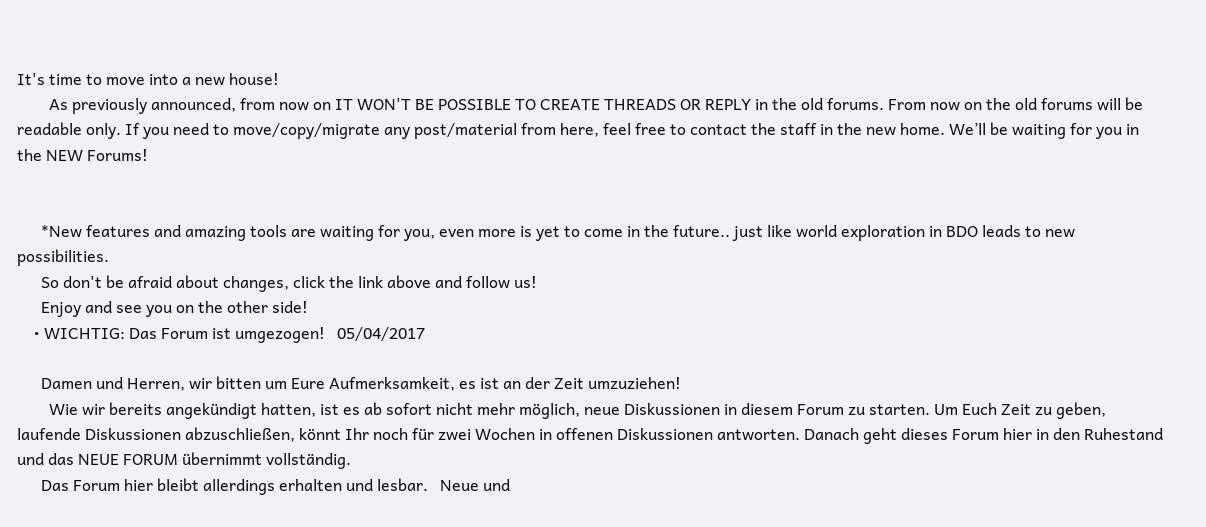It's time to move into a new house!
        As previously announced, from now on IT WON'T BE POSSIBLE TO CREATE THREADS OR REPLY in the old forums. From now on the old forums will be readable only. If you need to move/copy/migrate any post/material from here, feel free to contact the staff in the new home. We’ll be waiting for you in the NEW Forums!


      *New features and amazing tools are waiting for you, even more is yet to come in the future.. just like world exploration in BDO leads to new possibilities.
      So don't be afraid about changes, click the link above and follow us!
      Enjoy and see you on the other side!
    • WICHTIG: Das Forum ist umgezogen!   05/04/2017

      Damen und Herren, wir bitten um Eure Aufmerksamkeit, es ist an der Zeit umzuziehen!
        Wie wir bereits angekündigt hatten, ist es ab sofort nicht mehr möglich, neue Diskussionen in diesem Forum zu starten. Um Euch Zeit zu geben, laufende Diskussionen abzuschließen, könnt Ihr noch für zwei Wochen in offenen Diskussionen antworten. Danach geht dieses Forum hier in den Ruhestand und das NEUE FORUM übernimmt vollständig.
      Das Forum hier bleibt allerdings erhalten und lesbar.   Neue und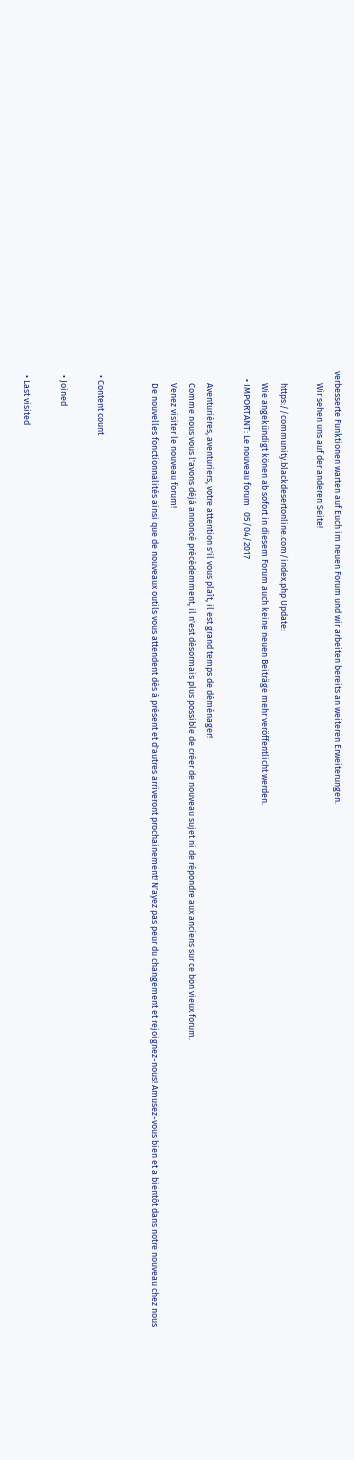verbesserte Funktionen warten auf Euch im neuen Forum und wir arbeiten bereits an weiteren Erweiterungen.
      Wir sehen uns auf der anderen Seite!

      https://community.blackdesertonline.com/index.php Update:
      Wie angekündigt könen ab sofort in diesem Forum auch keine neuen Beiträge mehr veröffentlicht werden.
    • IMPORTANT: Le nouveau forum   05/04/2017

      Aventurières, aventuriers, votre attention s'il vous plaît, il est grand temps de déménager!
      Comme nous vous l'avons déjà annoncé précédemment, il n'est désormais plus possible de créer de nouveau sujet ni de répondre aux anciens sur ce bon vieux forum.
      Venez visiter le nouveau forum!
      De nouvelles fonctionnalités ainsi que de nouveaux outils vous attendent dès à présent et d'autres arriveront prochainement! N'ayez pas peur du changement et rejoignez-nous! Amusez-vous bien et a bientôt dans notre nouveau chez nous


  • Content count

  • Joined

  • Last visited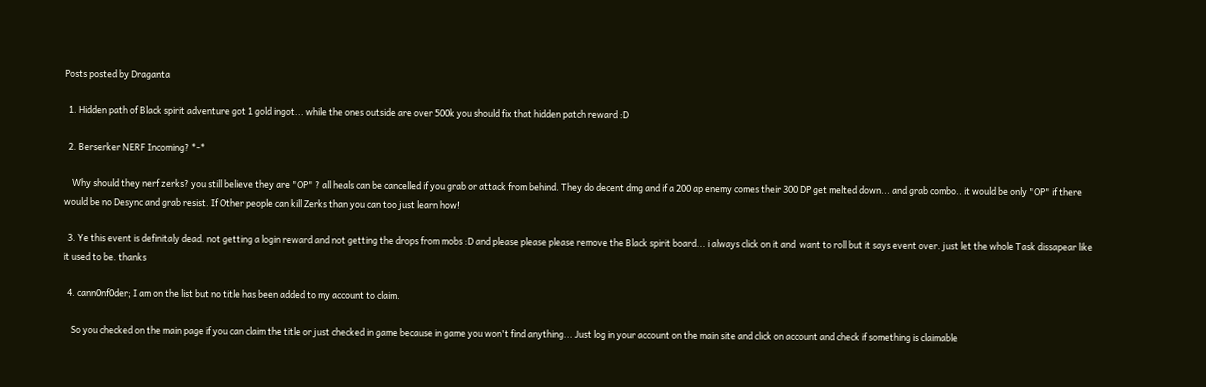Posts posted by Draganta

  1. Hidden path of Black spirit adventure got 1 gold ingot... while the ones outside are over 500k you should fix that hidden patch reward :D

  2. Berserker NERF Incoming? *-*

    Why should they nerf zerks? you still believe they are "OP" ? all heals can be cancelled if you grab or attack from behind. They do decent dmg and if a 200 ap enemy comes their 300 DP get melted down... and grab combo.. it would be only "OP" if there would be no Desync and grab resist. If Other people can kill Zerks than you can too just learn how!

  3. Ye this event is definitaly dead. not getting a login reward and not getting the drops from mobs :D and please please please remove the Black spirit board... i always click on it and  want to roll but it says event over. just let the whole Task dissapear like it used to be. thanks

  4. cann0nf0der; I am on the list but no title has been added to my account to claim.

    So you checked on the main page if you can claim the title or just checked in game because in game you won't find anything... Just log in your account on the main site and click on account and check if something is claimable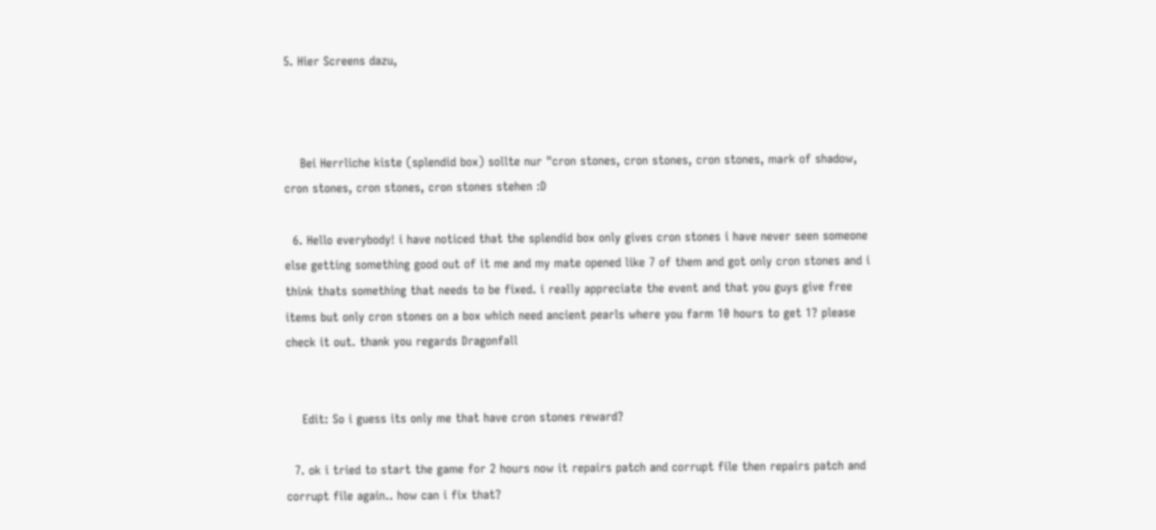5. Hier Screens dazu,



    Bei Herrliche kiste (splendid box) sollte nur "cron stones, cron stones, cron stones, mark of shadow, cron stones, cron stones, cron stones stehen :D

  6. Hello everybody! i have noticed that the splendid box only gives cron stones i have never seen someone else getting something good out of it me and my mate opened like 7 of them and got only cron stones and i think thats something that needs to be fixed. i really appreciate the event and that you guys give free items but only cron stones on a box which need ancient pearls where you farm 10 hours to get 1? please check it out. thank you regards Dragonfall


    Edit: So i guess its only me that have cron stones reward?

  7. ok i tried to start the game for 2 hours now it repairs patch and corrupt file then repairs patch and corrupt file again.. how can i fix that?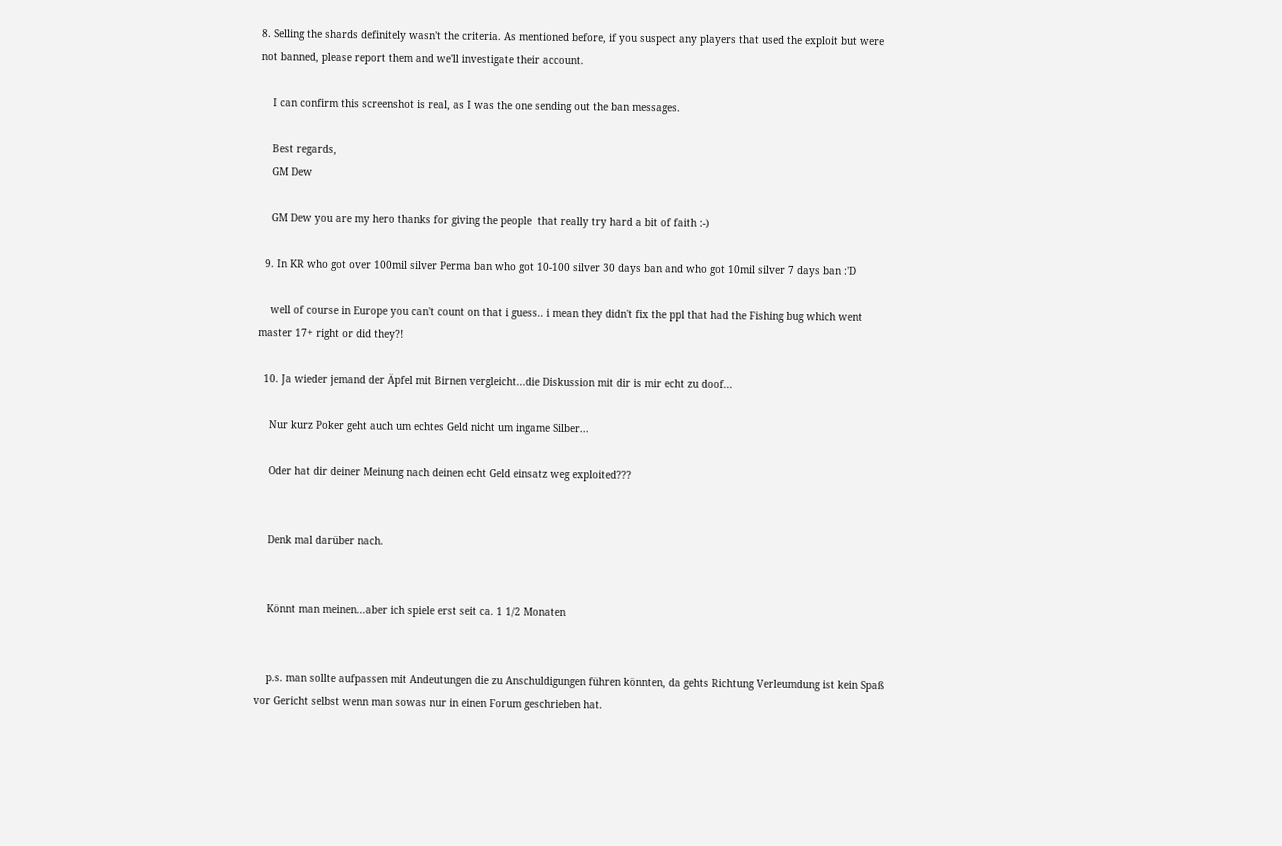8. Selling the shards definitely wasn't the criteria. As mentioned before, if you suspect any players that used the exploit but were not banned, please report them and we'll investigate their account.

    I can confirm this screenshot is real, as I was the one sending out the ban messages.

    Best regards,
    GM Dew

    GM Dew you are my hero thanks for giving the people  that really try hard a bit of faith :-)

  9. In KR who got over 100mil silver Perma ban who got 10-100 silver 30 days ban and who got 10mil silver 7 days ban :'D

    well of course in Europe you can't count on that i guess.. i mean they didn't fix the ppl that had the Fishing bug which went master 17+ right or did they?!

  10. Ja wieder jemand der Äpfel mit Birnen vergleicht...die Diskussion mit dir is mir echt zu doof...

    Nur kurz Poker geht auch um echtes Geld nicht um ingame Silber...

    Oder hat dir deiner Meinung nach deinen echt Geld einsatz weg exploited???


    Denk mal darüber nach.


    Könnt man meinen...aber ich spiele erst seit ca. 1 1/2 Monaten


    p.s. man sollte aufpassen mit Andeutungen die zu Anschuldigungen führen könnten, da gehts Richtung Verleumdung ist kein Spaß vor Gericht selbst wenn man sowas nur in einen Forum geschrieben hat.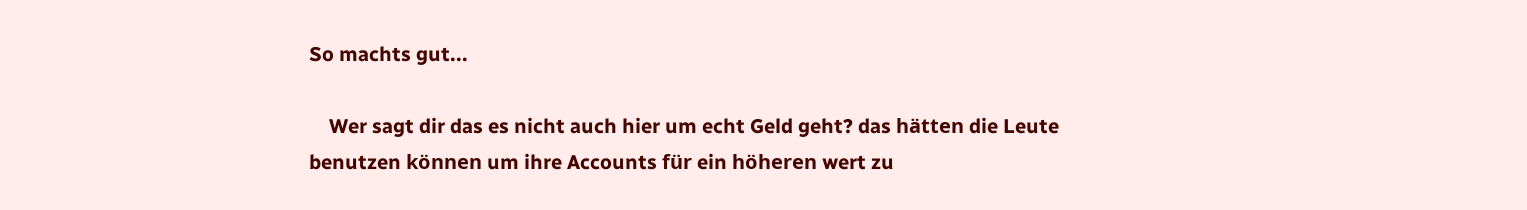So machts gut...

    Wer sagt dir das es nicht auch hier um echt Geld geht? das hätten die Leute benutzen können um ihre Accounts für ein höheren wert zu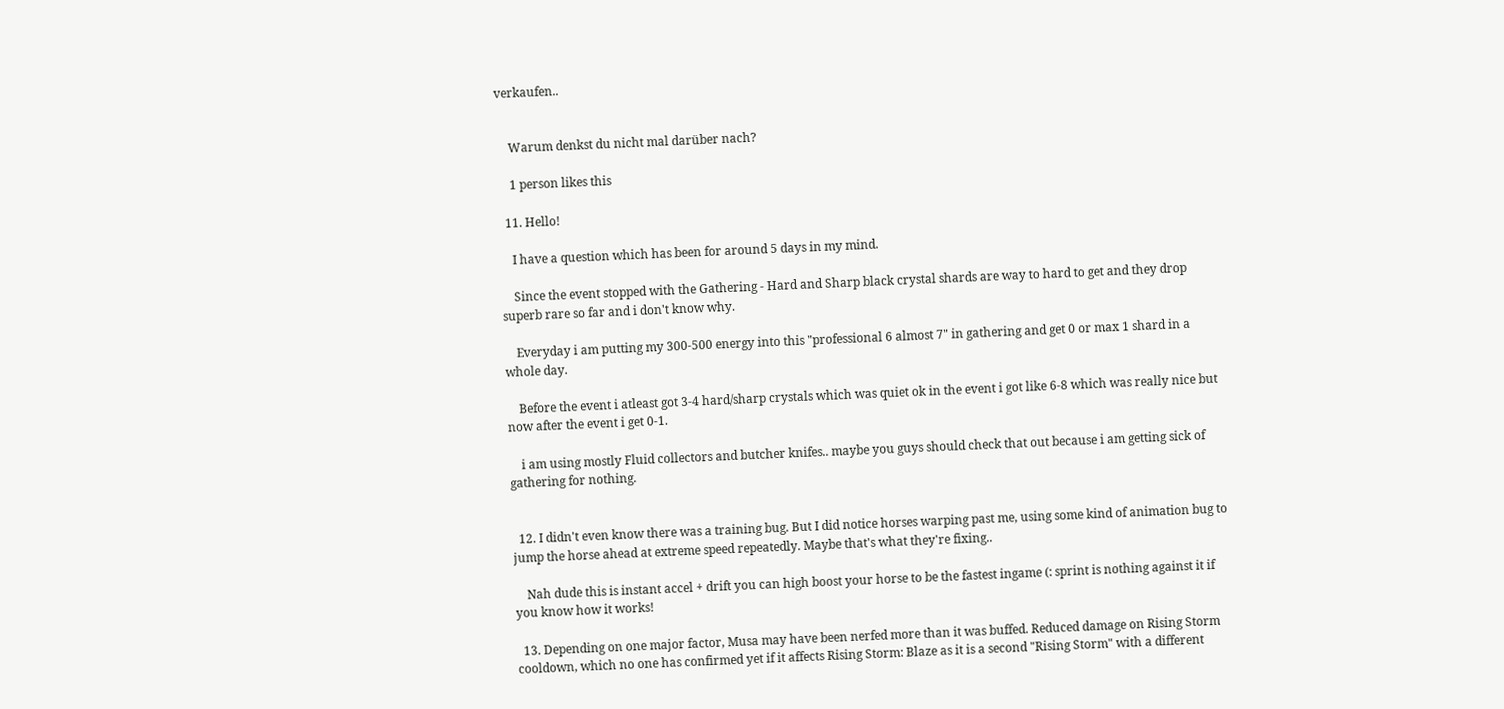verkaufen..


    Warum denkst du nicht mal darüber nach?

    1 person likes this

  11. Hello!

    I have a question which has been for around 5 days in my mind.

    Since the event stopped with the Gathering - Hard and Sharp black crystal shards are way to hard to get and they drop superb rare so far and i don't know why.

    Everyday i am putting my 300-500 energy into this "professional 6 almost 7" in gathering and get 0 or max 1 shard in a whole day.

    Before the event i atleast got 3-4 hard/sharp crystals which was quiet ok in the event i got like 6-8 which was really nice but now after the event i get 0-1.

    i am using mostly Fluid collectors and butcher knifes.. maybe you guys should check that out because i am getting sick of gathering for nothing.


  12. I didn't even know there was a training bug. But I did notice horses warping past me, using some kind of animation bug to jump the horse ahead at extreme speed repeatedly. Maybe that's what they're fixing..

    Nah dude this is instant accel + drift you can high boost your horse to be the fastest ingame (: sprint is nothing against it if you know how it works!

  13. Depending on one major factor, Musa may have been nerfed more than it was buffed. Reduced damage on Rising Storm cooldown, which no one has confirmed yet if it affects Rising Storm: Blaze as it is a second "Rising Storm" with a different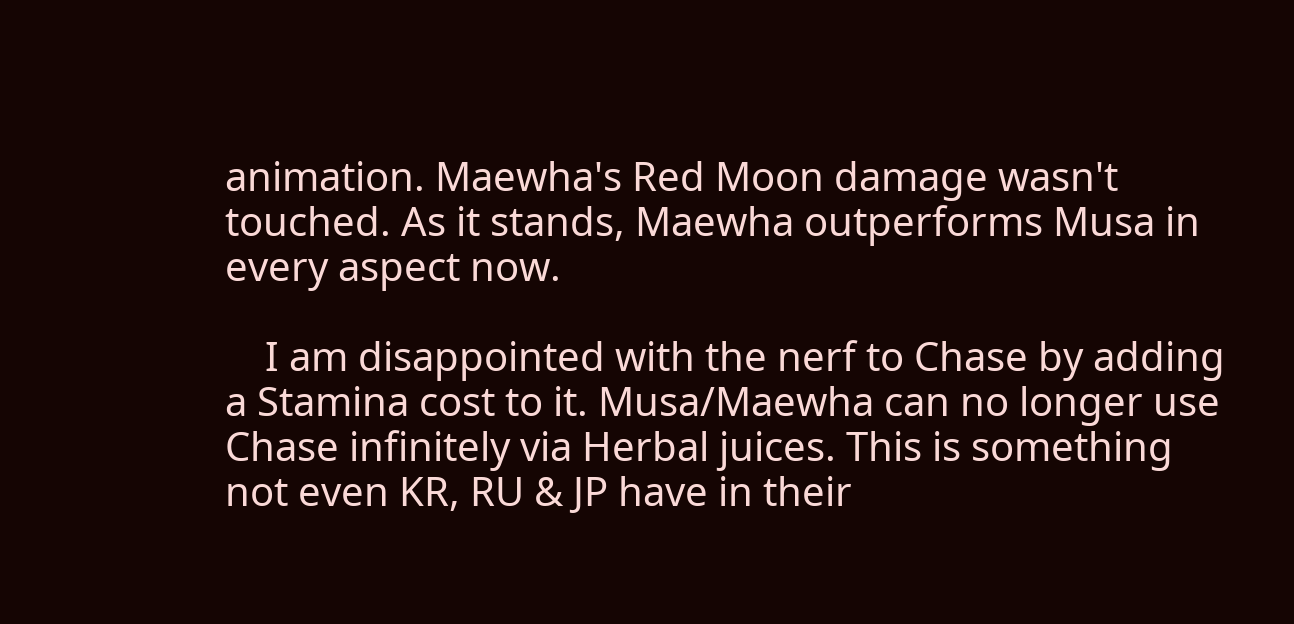animation. Maewha's Red Moon damage wasn't touched. As it stands, Maewha outperforms Musa in every aspect now.

    I am disappointed with the nerf to Chase by adding a Stamina cost to it. Musa/Maewha can no longer use Chase infinitely via Herbal juices. This is something not even KR, RU & JP have in their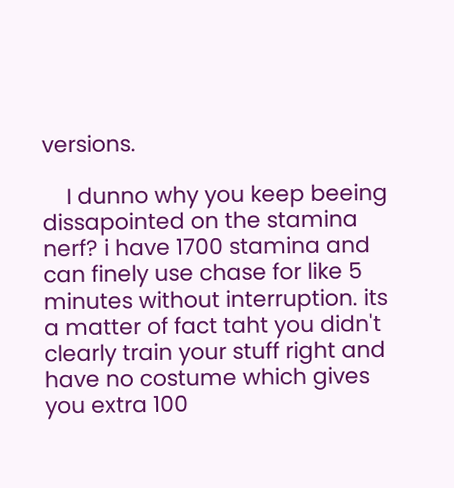versions.

    I dunno why you keep beeing dissapointed on the stamina nerf? i have 1700 stamina and can finely use chase for like 5 minutes without interruption. its a matter of fact taht you didn't clearly train your stuff right and have no costume which gives you extra 100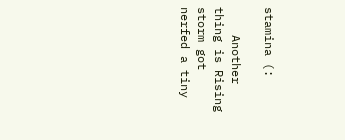stamina (:

    Another thing is Rising storm got nerfed a tiny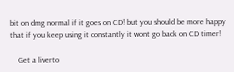bit on dmg normal if it goes on CD! but you should be more happy that if you keep using it constantly it wont go back on CD timer!

    Get a liverto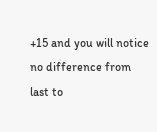+15 and you will notice no difference from last to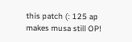this patch (: 125 ap makes musa still OP!